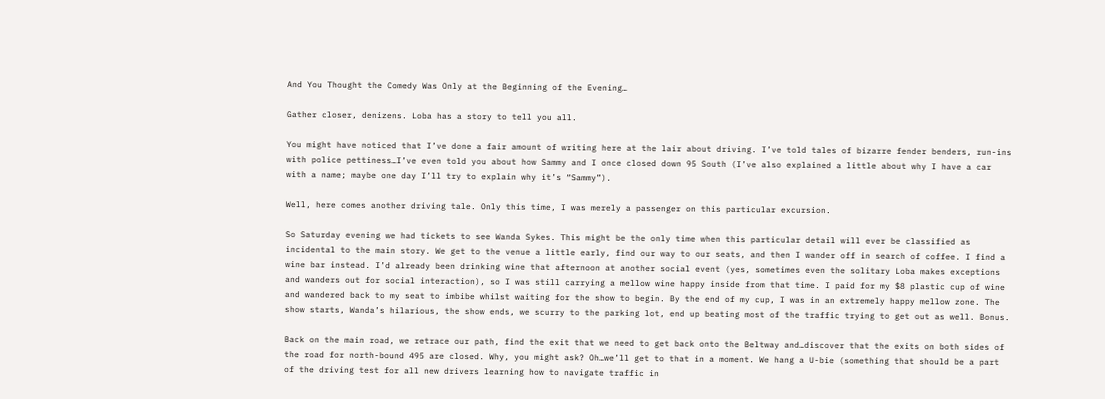And You Thought the Comedy Was Only at the Beginning of the Evening…

Gather closer, denizens. Loba has a story to tell you all.

You might have noticed that I’ve done a fair amount of writing here at the lair about driving. I’ve told tales of bizarre fender benders, run-ins with police pettiness…I’ve even told you about how Sammy and I once closed down 95 South (I’ve also explained a little about why I have a car with a name; maybe one day I’ll try to explain why it’s “Sammy”).

Well, here comes another driving tale. Only this time, I was merely a passenger on this particular excursion.

So Saturday evening we had tickets to see Wanda Sykes. This might be the only time when this particular detail will ever be classified as incidental to the main story. We get to the venue a little early, find our way to our seats, and then I wander off in search of coffee. I find a wine bar instead. I’d already been drinking wine that afternoon at another social event (yes, sometimes even the solitary Loba makes exceptions and wanders out for social interaction), so I was still carrying a mellow wine happy inside from that time. I paid for my $8 plastic cup of wine and wandered back to my seat to imbibe whilst waiting for the show to begin. By the end of my cup, I was in an extremely happy mellow zone. The show starts, Wanda’s hilarious, the show ends, we scurry to the parking lot, end up beating most of the traffic trying to get out as well. Bonus.

Back on the main road, we retrace our path, find the exit that we need to get back onto the Beltway and…discover that the exits on both sides of the road for north-bound 495 are closed. Why, you might ask? Oh…we’ll get to that in a moment. We hang a U-bie (something that should be a part of the driving test for all new drivers learning how to navigate traffic in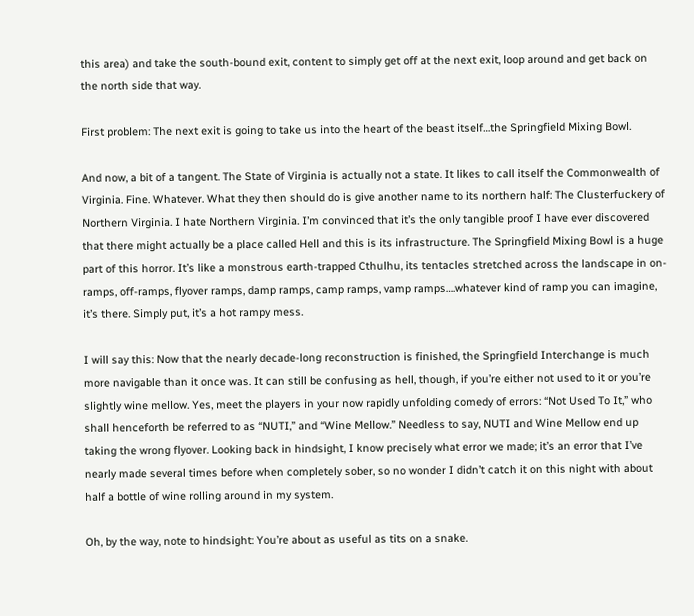this area) and take the south-bound exit, content to simply get off at the next exit, loop around and get back on the north side that way.

First problem: The next exit is going to take us into the heart of the beast itself…the Springfield Mixing Bowl.

And now, a bit of a tangent. The State of Virginia is actually not a state. It likes to call itself the Commonwealth of Virginia. Fine. Whatever. What they then should do is give another name to its northern half: The Clusterfuckery of Northern Virginia. I hate Northern Virginia. I’m convinced that it’s the only tangible proof I have ever discovered that there might actually be a place called Hell and this is its infrastructure. The Springfield Mixing Bowl is a huge part of this horror. It’s like a monstrous earth-trapped Cthulhu, its tentacles stretched across the landscape in on-ramps, off-ramps, flyover ramps, damp ramps, camp ramps, vamp ramps….whatever kind of ramp you can imagine, it’s there. Simply put, it’s a hot rampy mess.

I will say this: Now that the nearly decade-long reconstruction is finished, the Springfield Interchange is much more navigable than it once was. It can still be confusing as hell, though, if you’re either not used to it or you’re slightly wine mellow. Yes, meet the players in your now rapidly unfolding comedy of errors: “Not Used To It,” who shall henceforth be referred to as “NUTI,” and “Wine Mellow.” Needless to say, NUTI and Wine Mellow end up taking the wrong flyover. Looking back in hindsight, I know precisely what error we made; it’s an error that I’ve nearly made several times before when completely sober, so no wonder I didn’t catch it on this night with about half a bottle of wine rolling around in my system.

Oh, by the way, note to hindsight: You’re about as useful as tits on a snake.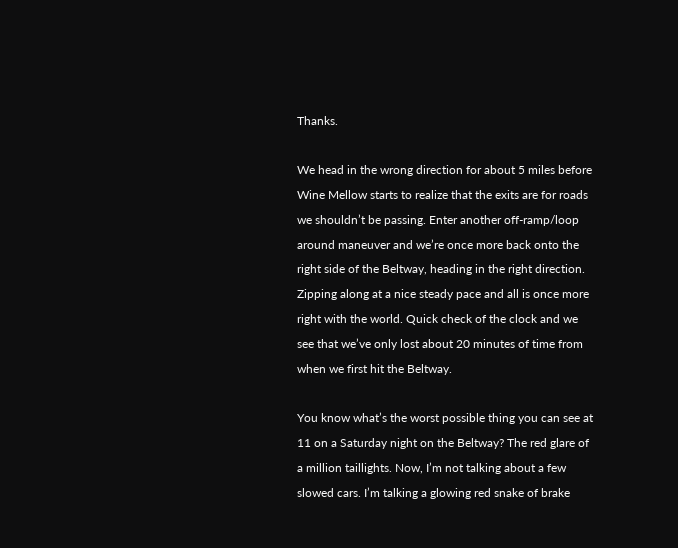Thanks.

We head in the wrong direction for about 5 miles before Wine Mellow starts to realize that the exits are for roads we shouldn’t be passing. Enter another off-ramp/loop around maneuver and we’re once more back onto the right side of the Beltway, heading in the right direction. Zipping along at a nice steady pace and all is once more right with the world. Quick check of the clock and we see that we’ve only lost about 20 minutes of time from when we first hit the Beltway.

You know what’s the worst possible thing you can see at 11 on a Saturday night on the Beltway? The red glare of a million taillights. Now, I’m not talking about a few slowed cars. I’m talking a glowing red snake of brake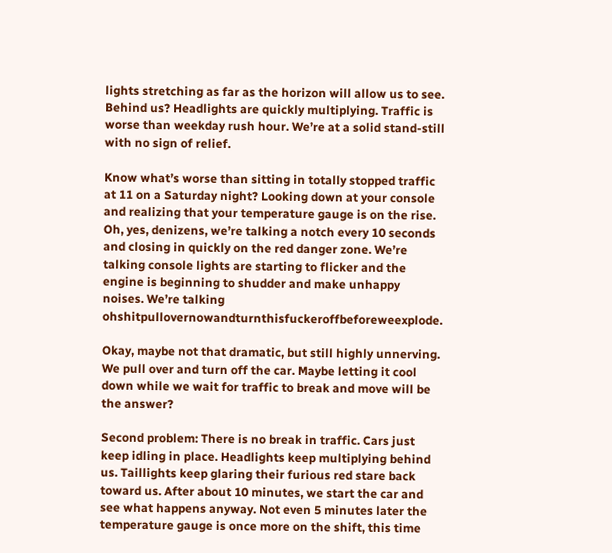lights stretching as far as the horizon will allow us to see. Behind us? Headlights are quickly multiplying. Traffic is worse than weekday rush hour. We’re at a solid stand-still with no sign of relief.

Know what’s worse than sitting in totally stopped traffic at 11 on a Saturday night? Looking down at your console and realizing that your temperature gauge is on the rise. Oh, yes, denizens, we’re talking a notch every 10 seconds and closing in quickly on the red danger zone. We’re talking console lights are starting to flicker and the engine is beginning to shudder and make unhappy noises. We’re talking ohshitpullovernowandturnthisfuckeroffbeforeweexplode.

Okay, maybe not that dramatic, but still highly unnerving. We pull over and turn off the car. Maybe letting it cool down while we wait for traffic to break and move will be the answer?

Second problem: There is no break in traffic. Cars just keep idling in place. Headlights keep multiplying behind us. Taillights keep glaring their furious red stare back toward us. After about 10 minutes, we start the car and see what happens anyway. Not even 5 minutes later the temperature gauge is once more on the shift, this time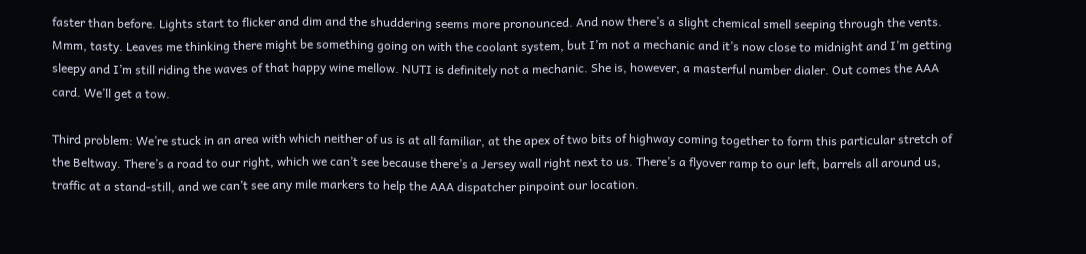faster than before. Lights start to flicker and dim and the shuddering seems more pronounced. And now there’s a slight chemical smell seeping through the vents. Mmm, tasty. Leaves me thinking there might be something going on with the coolant system, but I’m not a mechanic and it’s now close to midnight and I’m getting sleepy and I’m still riding the waves of that happy wine mellow. NUTI is definitely not a mechanic. She is, however, a masterful number dialer. Out comes the AAA card. We’ll get a tow.

Third problem: We’re stuck in an area with which neither of us is at all familiar, at the apex of two bits of highway coming together to form this particular stretch of the Beltway. There’s a road to our right, which we can’t see because there’s a Jersey wall right next to us. There’s a flyover ramp to our left, barrels all around us, traffic at a stand-still, and we can’t see any mile markers to help the AAA dispatcher pinpoint our location.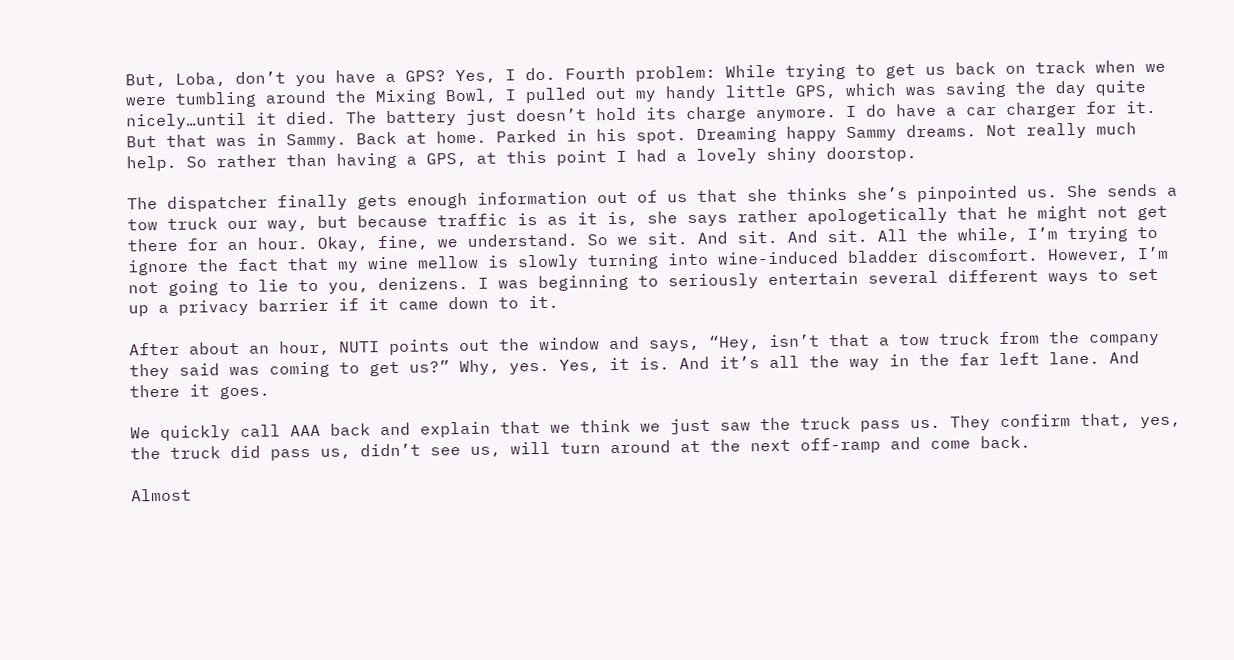But, Loba, don’t you have a GPS? Yes, I do. Fourth problem: While trying to get us back on track when we were tumbling around the Mixing Bowl, I pulled out my handy little GPS, which was saving the day quite nicely…until it died. The battery just doesn’t hold its charge anymore. I do have a car charger for it. But that was in Sammy. Back at home. Parked in his spot. Dreaming happy Sammy dreams. Not really much help. So rather than having a GPS, at this point I had a lovely shiny doorstop.

The dispatcher finally gets enough information out of us that she thinks she’s pinpointed us. She sends a tow truck our way, but because traffic is as it is, she says rather apologetically that he might not get there for an hour. Okay, fine, we understand. So we sit. And sit. And sit. All the while, I’m trying to ignore the fact that my wine mellow is slowly turning into wine-induced bladder discomfort. However, I’m not going to lie to you, denizens. I was beginning to seriously entertain several different ways to set up a privacy barrier if it came down to it.

After about an hour, NUTI points out the window and says, “Hey, isn’t that a tow truck from the company they said was coming to get us?” Why, yes. Yes, it is. And it’s all the way in the far left lane. And there it goes.

We quickly call AAA back and explain that we think we just saw the truck pass us. They confirm that, yes, the truck did pass us, didn’t see us, will turn around at the next off-ramp and come back.

Almost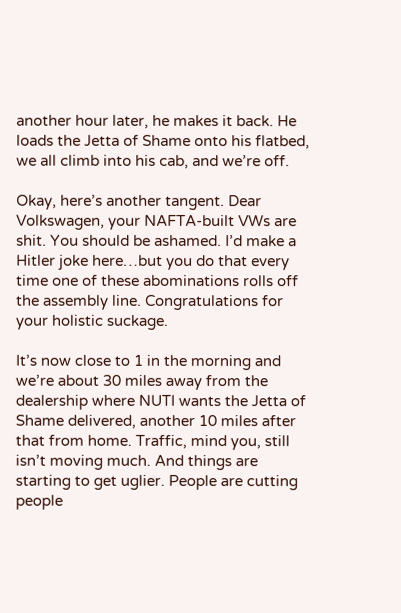another hour later, he makes it back. He loads the Jetta of Shame onto his flatbed, we all climb into his cab, and we’re off.

Okay, here’s another tangent. Dear Volkswagen, your NAFTA-built VWs are shit. You should be ashamed. I’d make a Hitler joke here…but you do that every time one of these abominations rolls off the assembly line. Congratulations for your holistic suckage.

It’s now close to 1 in the morning and we’re about 30 miles away from the dealership where NUTI wants the Jetta of Shame delivered, another 10 miles after that from home. Traffic, mind you, still isn’t moving much. And things are starting to get uglier. People are cutting people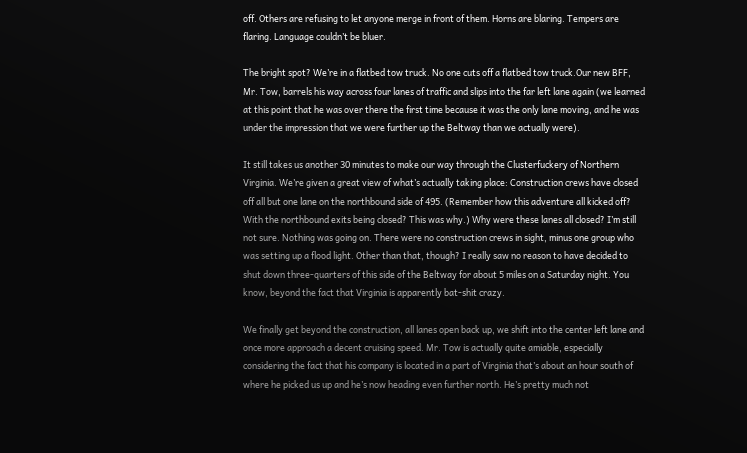off. Others are refusing to let anyone merge in front of them. Horns are blaring. Tempers are flaring. Language couldn’t be bluer.

The bright spot? We’re in a flatbed tow truck. No one cuts off a flatbed tow truck.Our new BFF, Mr. Tow, barrels his way across four lanes of traffic and slips into the far left lane again (we learned at this point that he was over there the first time because it was the only lane moving, and he was under the impression that we were further up the Beltway than we actually were).

It still takes us another 30 minutes to make our way through the Clusterfuckery of Northern Virginia. We’re given a great view of what’s actually taking place: Construction crews have closed off all but one lane on the northbound side of 495. (Remember how this adventure all kicked off? With the northbound exits being closed? This was why.) Why were these lanes all closed? I’m still not sure. Nothing was going on. There were no construction crews in sight, minus one group who was setting up a flood light. Other than that, though? I really saw no reason to have decided to shut down three-quarters of this side of the Beltway for about 5 miles on a Saturday night. You know, beyond the fact that Virginia is apparently bat-shit crazy.

We finally get beyond the construction, all lanes open back up, we shift into the center left lane and once more approach a decent cruising speed. Mr. Tow is actually quite amiable, especially considering the fact that his company is located in a part of Virginia that’s about an hour south of where he picked us up and he’s now heading even further north. He’s pretty much not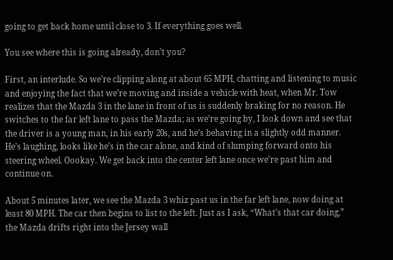going to get back home until close to 3. If everything goes well.

You see where this is going already, don’t you?

First, an interlude. So we’re clipping along at about 65 MPH, chatting and listening to music and enjoying the fact that we’re moving and inside a vehicle with heat, when Mr. Tow realizes that the Mazda 3 in the lane in front of us is suddenly braking for no reason. He switches to the far left lane to pass the Mazda; as we’re going by, I look down and see that the driver is a young man, in his early 20s, and he’s behaving in a slightly odd manner. He’s laughing, looks like he’s in the car alone, and kind of slumping forward onto his steering wheel. Oookay. We get back into the center left lane once we’re past him and continue on.

About 5 minutes later, we see the Mazda 3 whiz past us in the far left lane, now doing at least 80 MPH. The car then begins to list to the left. Just as I ask, “What’s that car doing,” the Mazda drifts right into the Jersey wall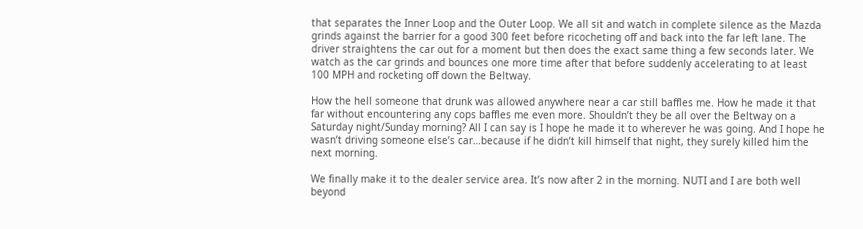that separates the Inner Loop and the Outer Loop. We all sit and watch in complete silence as the Mazda grinds against the barrier for a good 300 feet before ricocheting off and back into the far left lane. The driver straightens the car out for a moment but then does the exact same thing a few seconds later. We watch as the car grinds and bounces one more time after that before suddenly accelerating to at least 100 MPH and rocketing off down the Beltway.

How the hell someone that drunk was allowed anywhere near a car still baffles me. How he made it that far without encountering any cops baffles me even more. Shouldn’t they be all over the Beltway on a Saturday night/Sunday morning? All I can say is I hope he made it to wherever he was going. And I hope he wasn’t driving someone else’s car…because if he didn’t kill himself that night, they surely killed him the next morning.

We finally make it to the dealer service area. It’s now after 2 in the morning. NUTI and I are both well beyond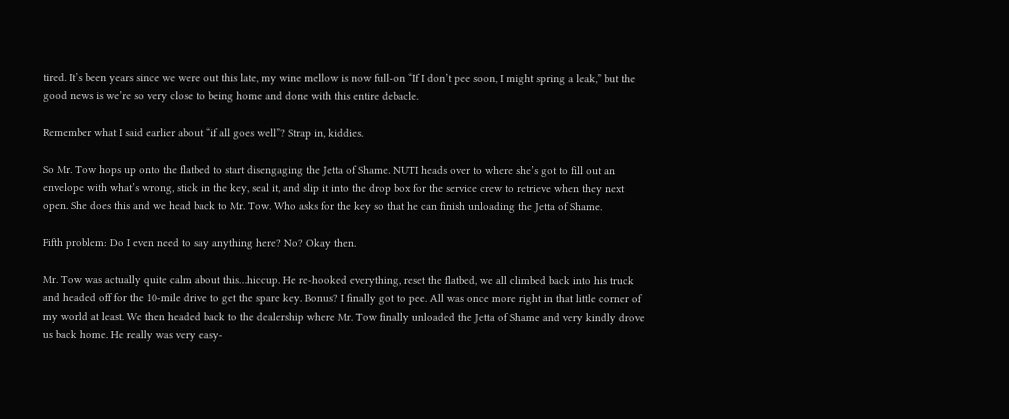tired. It’s been years since we were out this late, my wine mellow is now full-on “If I don’t pee soon, I might spring a leak,” but the good news is we’re so very close to being home and done with this entire debacle.

Remember what I said earlier about “if all goes well”? Strap in, kiddies.

So Mr. Tow hops up onto the flatbed to start disengaging the Jetta of Shame. NUTI heads over to where she’s got to fill out an envelope with what’s wrong, stick in the key, seal it, and slip it into the drop box for the service crew to retrieve when they next open. She does this and we head back to Mr. Tow. Who asks for the key so that he can finish unloading the Jetta of Shame.

Fifth problem: Do I even need to say anything here? No? Okay then.

Mr. Tow was actually quite calm about this…hiccup. He re-hooked everything, reset the flatbed, we all climbed back into his truck and headed off for the 10-mile drive to get the spare key. Bonus? I finally got to pee. All was once more right in that little corner of my world at least. We then headed back to the dealership where Mr. Tow finally unloaded the Jetta of Shame and very kindly drove us back home. He really was very easy-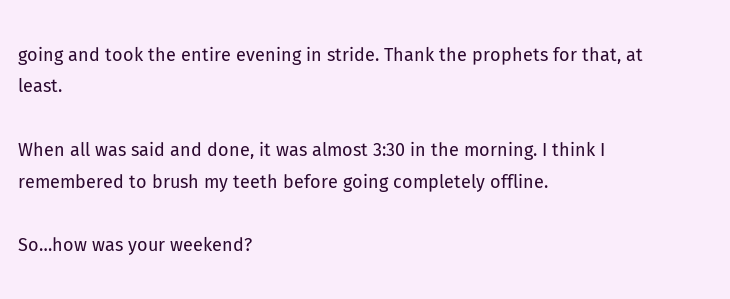going and took the entire evening in stride. Thank the prophets for that, at least.

When all was said and done, it was almost 3:30 in the morning. I think I remembered to brush my teeth before going completely offline.

So…how was your weekend?